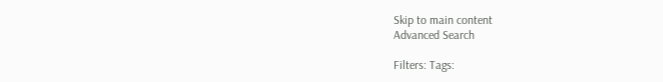Skip to main content
Advanced Search

Filters: Tags: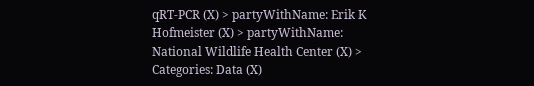qRT-PCR (X) > partyWithName: Erik K Hofmeister (X) > partyWithName: National Wildlife Health Center (X) > Categories: Data (X)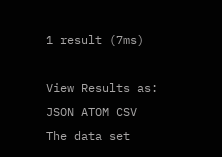1 result (7ms)

View Results as: JSON ATOM CSV
The data set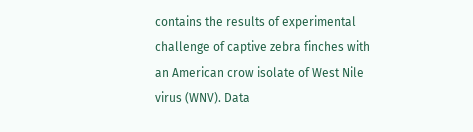contains the results of experimental challenge of captive zebra finches with an American crow isolate of West Nile virus (WNV). Data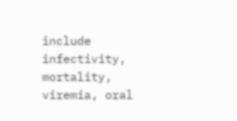include infectivity, mortality, viremia, oral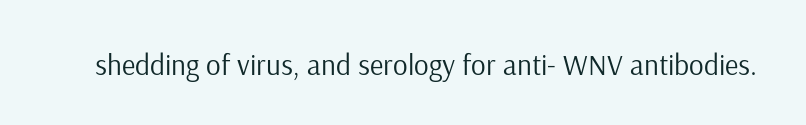shedding of virus, and serology for anti- WNV antibodies.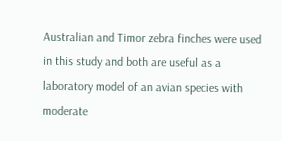Australian and Timor zebra finches were used in this study and both are useful as a laboratory model of an avian species with moderate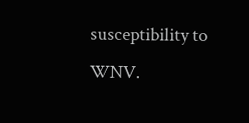susceptibility to WNV.